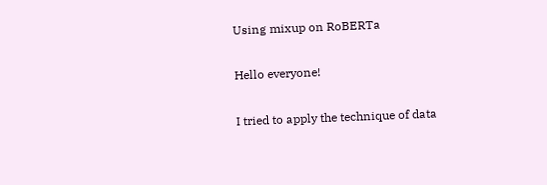Using mixup on RoBERTa

Hello everyone!

I tried to apply the technique of data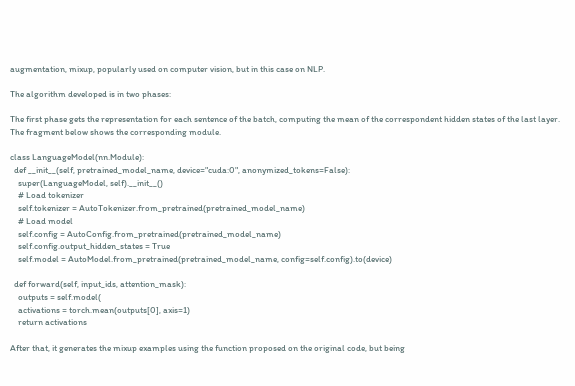augmentation, mixup, popularly used on computer vision, but in this case on NLP.

The algorithm developed is in two phases:

The first phase gets the representation for each sentence of the batch, computing the mean of the correspondent hidden states of the last layer. The fragment below shows the corresponding module.

class LanguageModel(nn.Module):
  def __init__(self, pretrained_model_name, device="cuda:0", anonymized_tokens=False):
    super(LanguageModel, self).__init__()
    # Load tokenizer
    self.tokenizer = AutoTokenizer.from_pretrained(pretrained_model_name)
    # Load model
    self.config = AutoConfig.from_pretrained(pretrained_model_name)
    self.config.output_hidden_states = True
    self.model = AutoModel.from_pretrained(pretrained_model_name, config=self.config).to(device)

  def forward(self, input_ids, attention_mask):
    outputs = self.model(
    activations = torch.mean(outputs[0], axis=1)
    return activations

After that, it generates the mixup examples using the function proposed on the original code, but being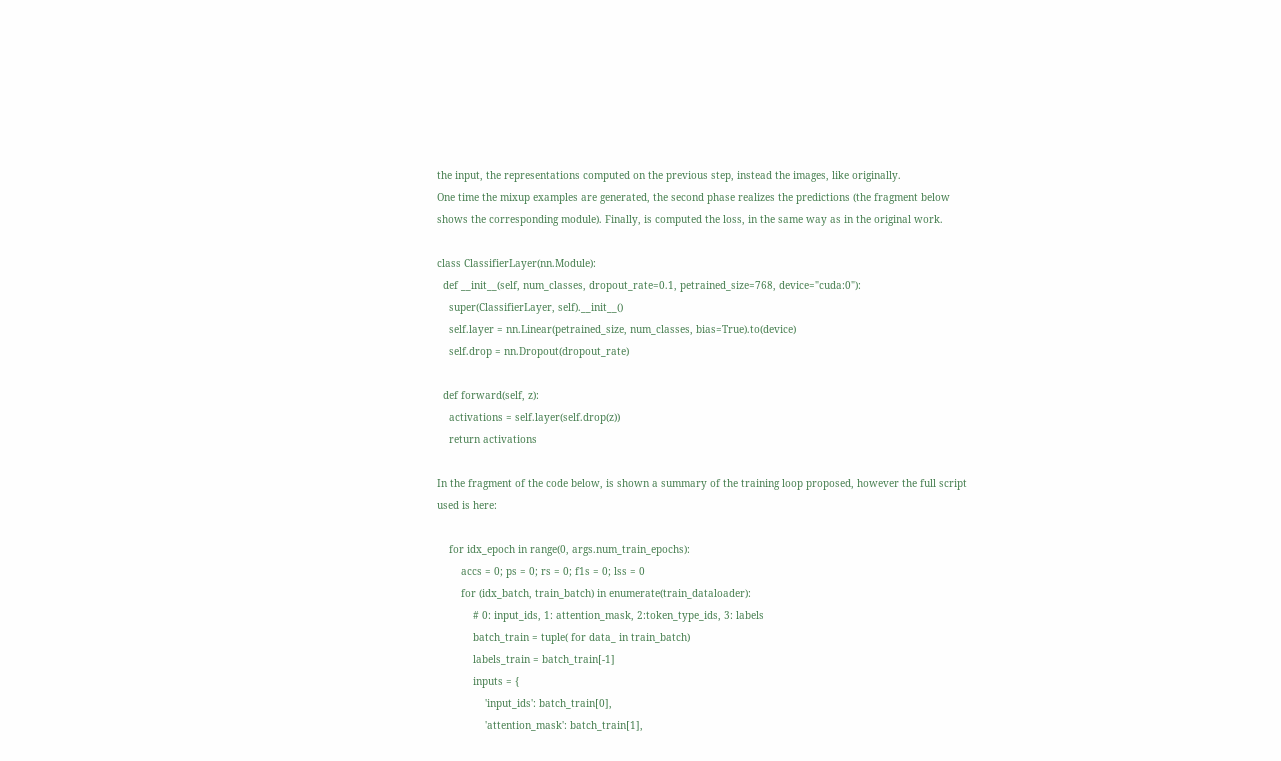the input, the representations computed on the previous step, instead the images, like originally.
One time the mixup examples are generated, the second phase realizes the predictions (the fragment below shows the corresponding module). Finally, is computed the loss, in the same way as in the original work.

class ClassifierLayer(nn.Module):
  def __init__(self, num_classes, dropout_rate=0.1, petrained_size=768, device="cuda:0"):
    super(ClassifierLayer, self).__init__()
    self.layer = nn.Linear(petrained_size, num_classes, bias=True).to(device)
    self.drop = nn.Dropout(dropout_rate)

  def forward(self, z):
    activations = self.layer(self.drop(z))
    return activations

In the fragment of the code below, is shown a summary of the training loop proposed, however the full script used is here:

    for idx_epoch in range(0, args.num_train_epochs):
        accs = 0; ps = 0; rs = 0; f1s = 0; lss = 0
        for (idx_batch, train_batch) in enumerate(train_dataloader):
            # 0: input_ids, 1: attention_mask, 2:token_type_ids, 3: labels
            batch_train = tuple( for data_ in train_batch)
            labels_train = batch_train[-1]
            inputs = {
                'input_ids': batch_train[0],
                'attention_mask': batch_train[1],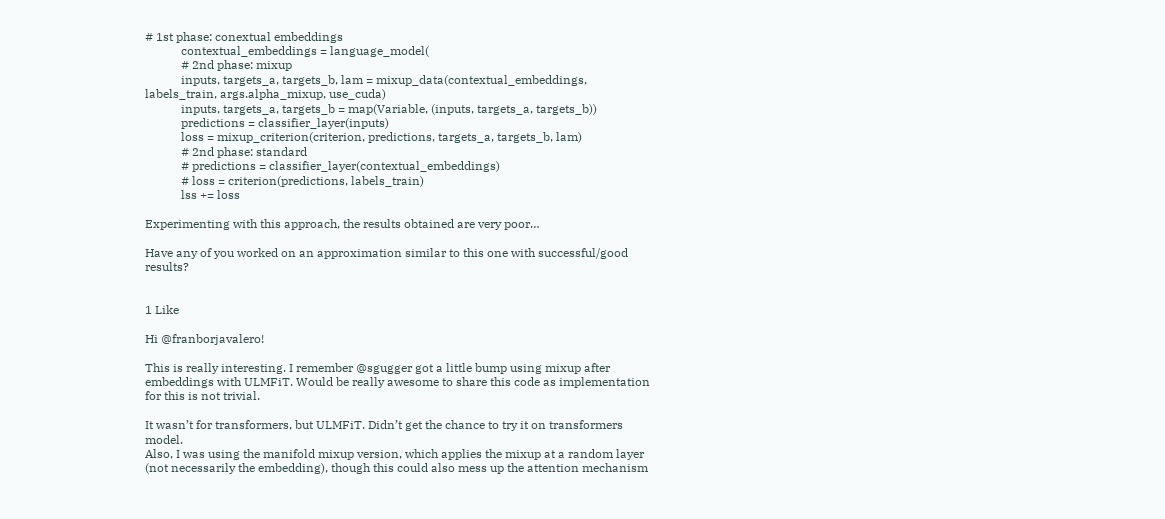# 1st phase: conextual embeddings
            contextual_embeddings = language_model(
            # 2nd phase: mixup
            inputs, targets_a, targets_b, lam = mixup_data(contextual_embeddings, labels_train, args.alpha_mixup, use_cuda)
            inputs, targets_a, targets_b = map(Variable, (inputs, targets_a, targets_b))
            predictions = classifier_layer(inputs)
            loss = mixup_criterion(criterion, predictions, targets_a, targets_b, lam)
            # 2nd phase: standard
            # predictions = classifier_layer(contextual_embeddings)
            # loss = criterion(predictions, labels_train)
            lss += loss

Experimenting with this approach, the results obtained are very poor…

Have any of you worked on an approximation similar to this one with successful/good results?


1 Like

Hi @franborjavalero!

This is really interesting. I remember @sgugger got a little bump using mixup after embeddings with ULMFiT. Would be really awesome to share this code as implementation for this is not trivial.

It wasn’t for transformers, but ULMFiT. Didn’t get the chance to try it on transformers model.
Also, I was using the manifold mixup version, which applies the mixup at a random layer (not necessarily the embedding), though this could also mess up the attention mechanism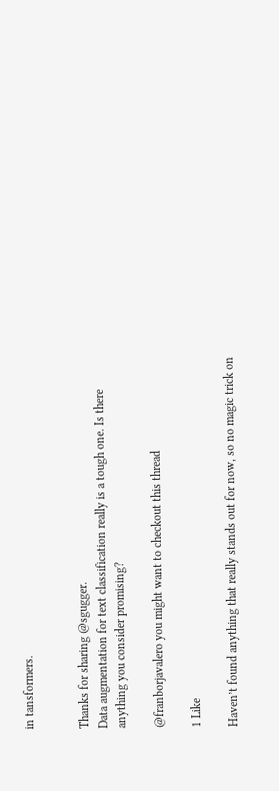in tansformers.


Thanks for sharing @sgugger.
Data augmentation for text classification really is a tough one. Is there anything you consider promising?

@franborjavalero you might want to checkout this thread

1 Like

Haven’t found anything that really stands out for now, so no magic trick on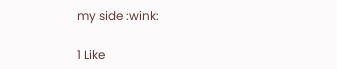my side :wink:

1 Like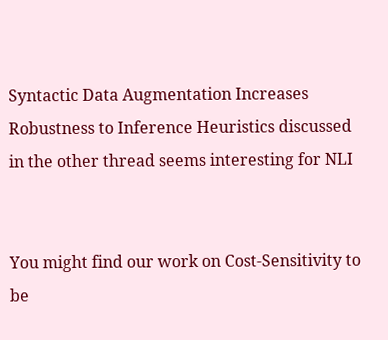Syntactic Data Augmentation Increases Robustness to Inference Heuristics discussed in the other thread seems interesting for NLI


You might find our work on Cost-Sensitivity to be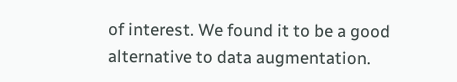of interest. We found it to be a good alternative to data augmentation.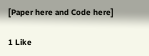[Paper here and Code here]

1 Like